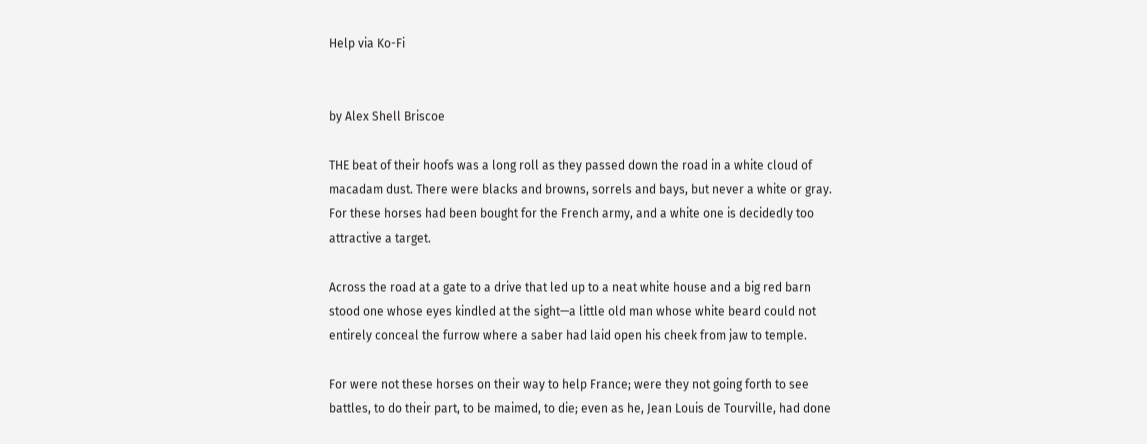Help via Ko-Fi


by Alex Shell Briscoe

THE beat of their hoofs was a long roll as they passed down the road in a white cloud of macadam dust. There were blacks and browns, sorrels and bays, but never a white or gray. For these horses had been bought for the French army, and a white one is decidedly too attractive a target.

Across the road at a gate to a drive that led up to a neat white house and a big red barn stood one whose eyes kindled at the sight—a little old man whose white beard could not entirely conceal the furrow where a saber had laid open his cheek from jaw to temple.

For were not these horses on their way to help France; were they not going forth to see battles, to do their part, to be maimed, to die; even as he, Jean Louis de Tourville, had done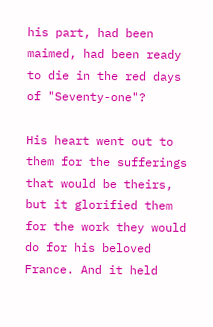his part, had been maimed, had been ready to die in the red days of "Seventy-one"?

His heart went out to them for the sufferings that would be theirs, but it glorified them for the work they would do for his beloved France. And it held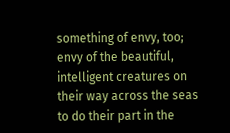something of envy, too; envy of the beautiful, intelligent creatures on their way across the seas to do their part in the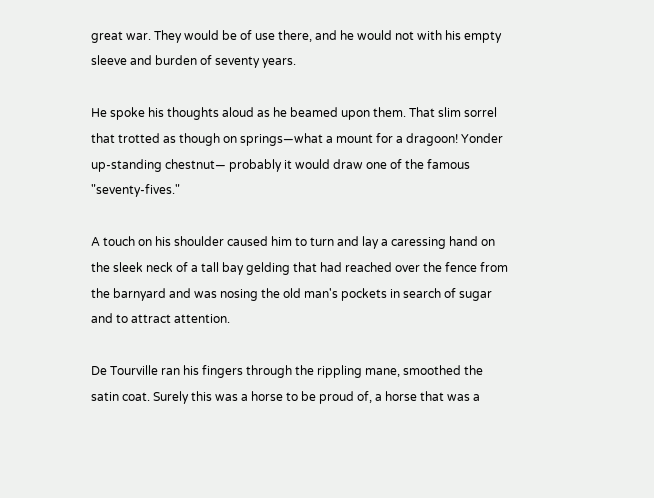great war. They would be of use there, and he would not with his empty sleeve and burden of seventy years.

He spoke his thoughts aloud as he beamed upon them. That slim sorrel that trotted as though on springs—what a mount for a dragoon! Yonder up-standing chestnut— probably it would draw one of the famous "seventy-fives."

A touch on his shoulder caused him to turn and lay a caressing hand on the sleek neck of a tall bay gelding that had reached over the fence from the barnyard and was nosing the old man's pockets in search of sugar and to attract attention.

De Tourville ran his fingers through the rippling mane, smoothed the satin coat. Surely this was a horse to be proud of, a horse that was a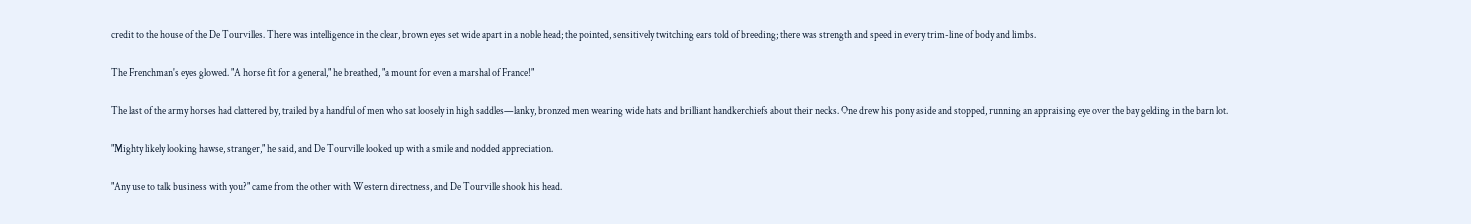credit to the house of the De Tourvilles. There was intelligence in the clear, brown eyes set wide apart in a noble head; the pointed, sensitively twitching ears told of breeding; there was strength and speed in every trim-line of body and limbs.

The Frenchman's eyes glowed. "A horse fit for a general," he breathed, "a mount for even a marshal of France!"

The last of the army horses had clattered by, trailed by a handful of men who sat loosely in high saddles—lanky, bronzed men wearing wide hats and brilliant handkerchiefs about their necks. One drew his pony aside and stopped, running an appraising eye over the bay gelding in the barn lot.

"Mighty likely looking hawse, stranger," he said, and De Tourville looked up with a smile and nodded appreciation.

"Any use to talk business with you?" came from the other with Western directness, and De Tourville shook his head.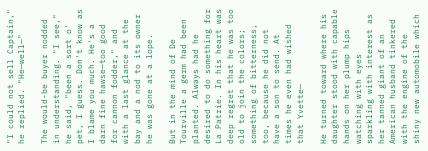"I could not sell Captain," he replied. "He—well—"

The would-be buyer nodded in understanding. "I see," he said, "been a sort o' pet, I guess. Don't know as I blame you much. He's a darn fine hawse—too good for cannon fodder," and with a last glance at the bay and a nod to its owner he was gone at a lope.

But in the mind of De Tourville a germ had been planted. Always had he desired to do something for La Patrie. In his heart was deep regret that he was too old to join the colors; something of bitterness, too, because he did not have a son to send. At times he even had wished that Yvette—

He turned toward where his daughter stood with capable hands on her plump hips watching with eyes sparkling with interest as her tanned giant of an American husband tinkered with the engine of the shiny new automobile which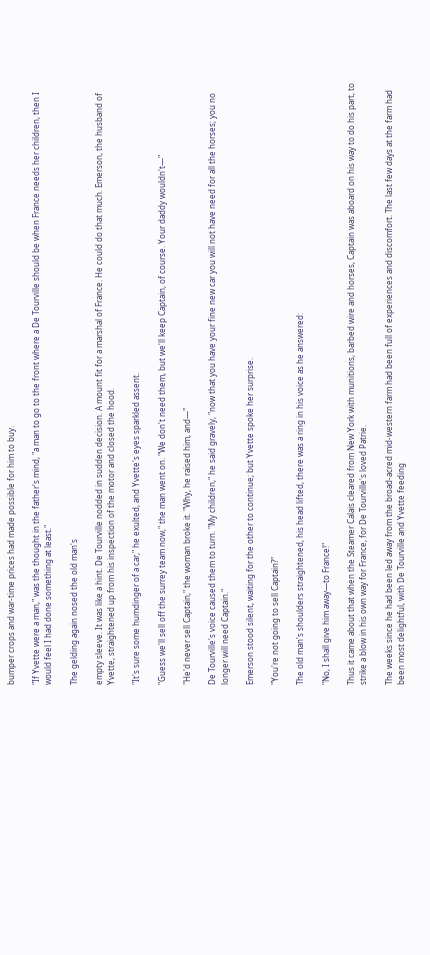bumper crops and war-time prices had made possible for him to buy.

"If Yvette were a man," was the thought in the father's mind, "a man to go to the front where a De Tourville should be when France needs her children, then I would feel I had done something at least."

The gelding again nosed the old man's

empty sleeve. It was like a hint. De Tourville nodded in sudden decision. A mount fit for a marshal of France. He could do that much. Emerson, the husband of Yvette, straightened up from his inspection of the motor and closed the hood.

"It's sure some humdinger of a car," he exulted, and Yvette's eyes sparkled assent.

"Guess we'll sell off the surrey team now," the man went on. "We don't need them, but we'll keep Captain, of course. Your daddy wouldn't—"

"He'd never sell Captain," the woman broke it. "Why, he raised him, and—"

De Tourville's voice caused them to turn. "My children," he said gravely, "now that you have your fine new car you will not have need for all the horses; you no longer will need Captain."

Emerson stood silent, waiting for the other to continue; but Yvette spoke her surprise.

"You're not going to sell Captain?"

The old man's shoulders straightened, his head lifted, there was a ring in his voice as he answered:

"No, I shall give him away—to France!"

Thus it came about that when the Steamer Calais cleared from New York with munitions, barbed wire and horses, Captain was aboard on his way to do his part, to strike a blow in his own way for France, for De Tourville's loved Patrie.

The weeks since he had been led away from the broad-acred mid-western farm had been full of experiences and discomfort. The last few days at the farm had been most delightful, with De Tourville and Yvette feeding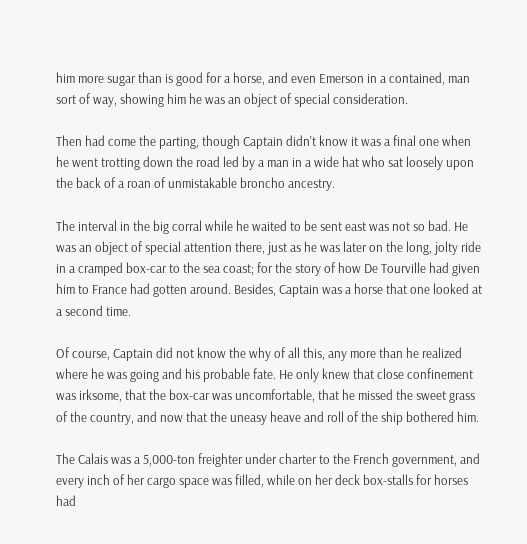him more sugar than is good for a horse, and even Emerson in a contained, man sort of way, showing him he was an object of special consideration.

Then had come the parting, though Captain didn't know it was a final one when he went trotting down the road led by a man in a wide hat who sat loosely upon the back of a roan of unmistakable broncho ancestry.

The interval in the big corral while he waited to be sent east was not so bad. He was an object of special attention there, just as he was later on the long, jolty ride in a cramped box-car to the sea coast; for the story of how De Tourville had given him to France had gotten around. Besides, Captain was a horse that one looked at a second time.

Of course, Captain did not know the why of all this, any more than he realized where he was going and his probable fate. He only knew that close confinement was irksome, that the box-car was uncomfortable, that he missed the sweet grass of the country, and now that the uneasy heave and roll of the ship bothered him.

The Calais was a 5,000-ton freighter under charter to the French government, and every inch of her cargo space was filled, while on her deck box-stalls for horses had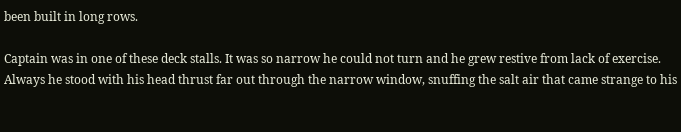been built in long rows.

Captain was in one of these deck stalls. It was so narrow he could not turn and he grew restive from lack of exercise. Always he stood with his head thrust far out through the narrow window, snuffing the salt air that came strange to his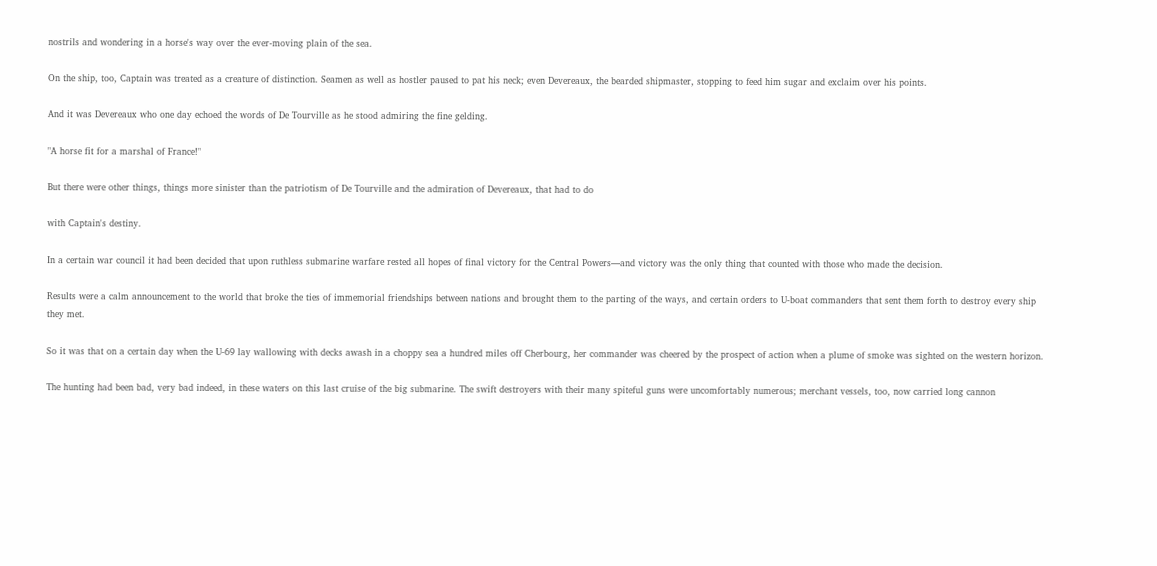nostrils and wondering in a horse's way over the ever-moving plain of the sea.

On the ship, too, Captain was treated as a creature of distinction. Seamen as well as hostler paused to pat his neck; even Devereaux, the bearded shipmaster, stopping to feed him sugar and exclaim over his points.

And it was Devereaux who one day echoed the words of De Tourville as he stood admiring the fine gelding.

"A horse fit for a marshal of France!"

But there were other things, things more sinister than the patriotism of De Tourville and the admiration of Devereaux, that had to do

with Captain's destiny.

In a certain war council it had been decided that upon ruthless submarine warfare rested all hopes of final victory for the Central Powers—and victory was the only thing that counted with those who made the decision.

Results were a calm announcement to the world that broke the ties of immemorial friendships between nations and brought them to the parting of the ways, and certain orders to U-boat commanders that sent them forth to destroy every ship they met.

So it was that on a certain day when the U-69 lay wallowing with decks awash in a choppy sea a hundred miles off Cherbourg, her commander was cheered by the prospect of action when a plume of smoke was sighted on the western horizon.

The hunting had been bad, very bad indeed, in these waters on this last cruise of the big submarine. The swift destroyers with their many spiteful guns were uncomfortably numerous; merchant vessels, too, now carried long cannon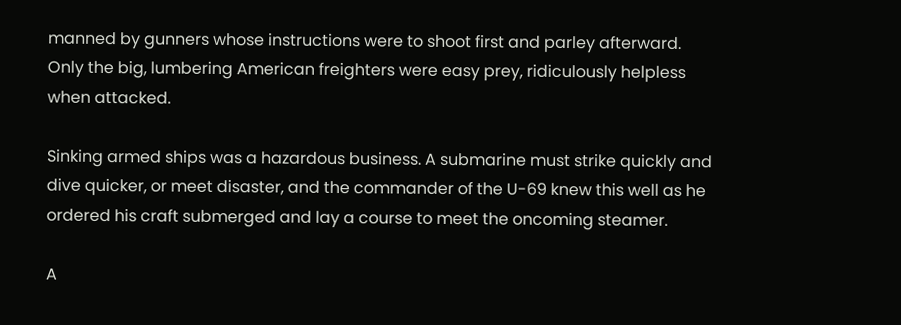manned by gunners whose instructions were to shoot first and parley afterward. Only the big, lumbering American freighters were easy prey, ridiculously helpless when attacked.

Sinking armed ships was a hazardous business. A submarine must strike quickly and dive quicker, or meet disaster, and the commander of the U-69 knew this well as he ordered his craft submerged and lay a course to meet the oncoming steamer.

A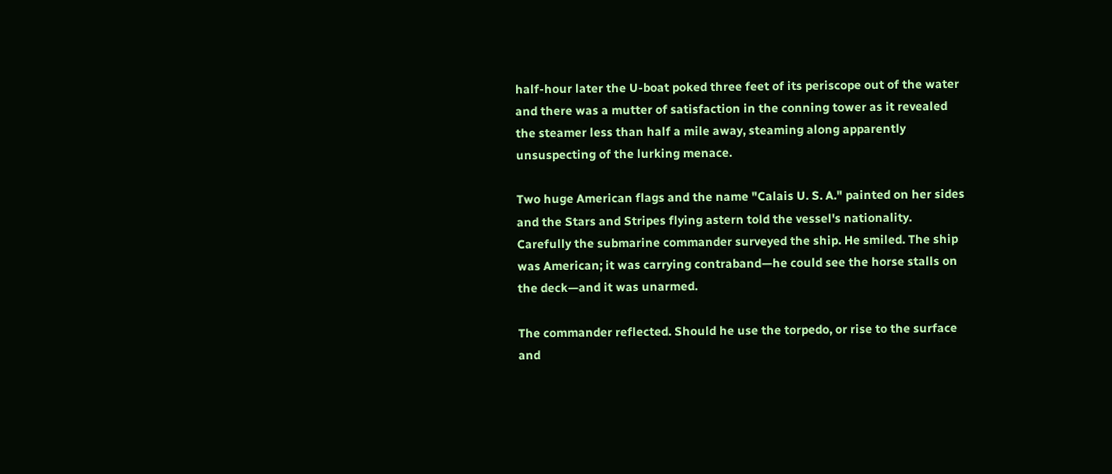half-hour later the U-boat poked three feet of its periscope out of the water and there was a mutter of satisfaction in the conning tower as it revealed the steamer less than half a mile away, steaming along apparently unsuspecting of the lurking menace.

Two huge American flags and the name "Calais U. S. A." painted on her sides and the Stars and Stripes flying astern told the vessel's nationality. Carefully the submarine commander surveyed the ship. He smiled. The ship was American; it was carrying contraband—he could see the horse stalls on the deck—and it was unarmed.

The commander reflected. Should he use the torpedo, or rise to the surface and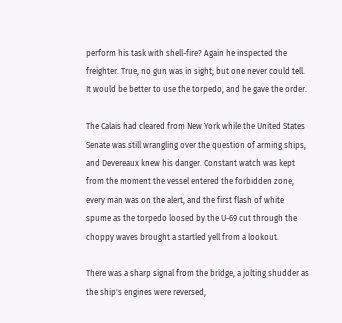perform his task with shell-fire? Again he inspected the freighter. True, no gun was in sight; but one never could tell. It would be better to use the torpedo, and he gave the order.

The Calais had cleared from New York while the United States Senate was still wrangling over the question of arming ships, and Devereaux knew his danger. Constant watch was kept from the moment the vessel entered the forbidden zone, every man was on the alert, and the first flash of white spume as the torpedo loosed by the U-69 cut through the choppy waves brought a startled yell from a lookout.

There was a sharp signal from the bridge, a jolting shudder as the ship's engines were reversed,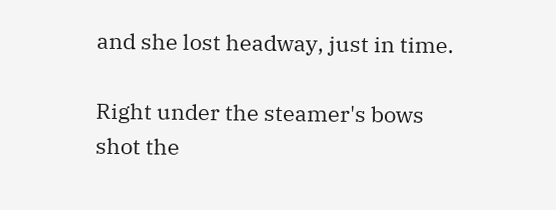and she lost headway, just in time.

Right under the steamer's bows shot the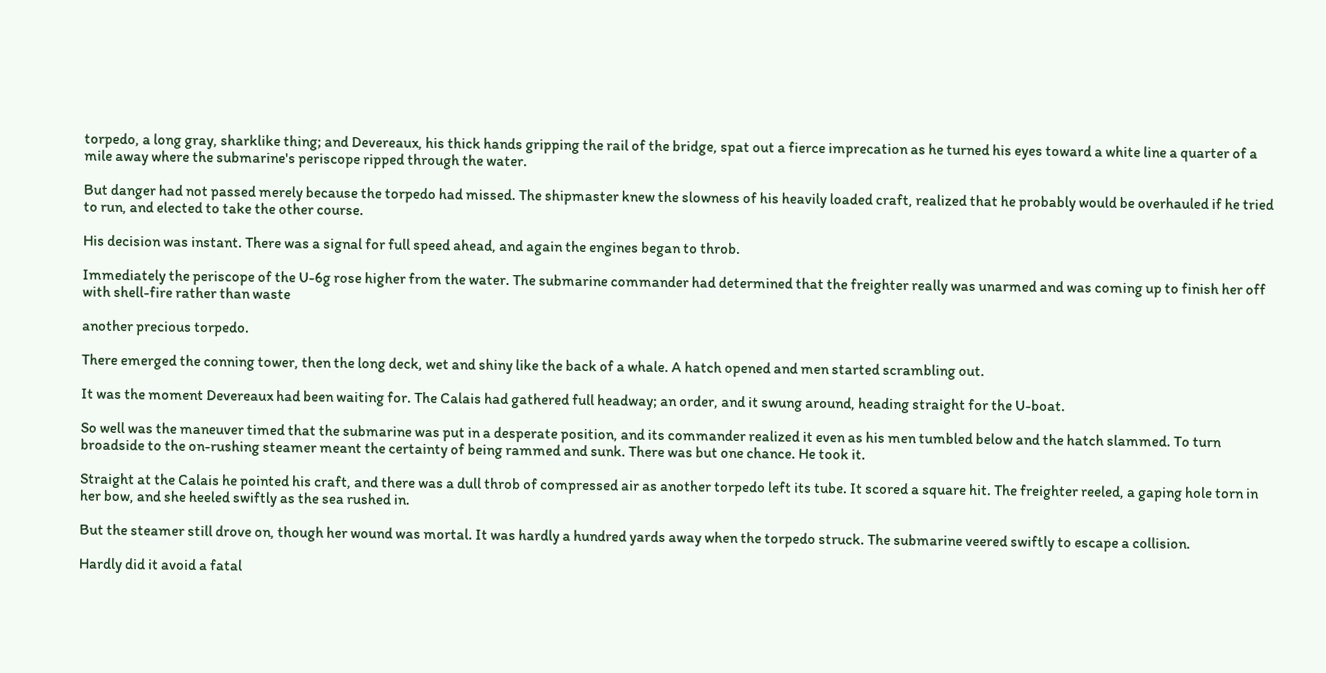torpedo, a long gray, sharklike thing; and Devereaux, his thick hands gripping the rail of the bridge, spat out a fierce imprecation as he turned his eyes toward a white line a quarter of a mile away where the submarine's periscope ripped through the water.

But danger had not passed merely because the torpedo had missed. The shipmaster knew the slowness of his heavily loaded craft, realized that he probably would be overhauled if he tried to run, and elected to take the other course.

His decision was instant. There was a signal for full speed ahead, and again the engines began to throb.

Immediately the periscope of the U-6g rose higher from the water. The submarine commander had determined that the freighter really was unarmed and was coming up to finish her off with shell-fire rather than waste

another precious torpedo.

There emerged the conning tower, then the long deck, wet and shiny like the back of a whale. A hatch opened and men started scrambling out.

It was the moment Devereaux had been waiting for. The Calais had gathered full headway; an order, and it swung around, heading straight for the U-boat.

So well was the maneuver timed that the submarine was put in a desperate position, and its commander realized it even as his men tumbled below and the hatch slammed. To turn broadside to the on-rushing steamer meant the certainty of being rammed and sunk. There was but one chance. He took it.

Straight at the Calais he pointed his craft, and there was a dull throb of compressed air as another torpedo left its tube. It scored a square hit. The freighter reeled, a gaping hole torn in her bow, and she heeled swiftly as the sea rushed in.

But the steamer still drove on, though her wound was mortal. It was hardly a hundred yards away when the torpedo struck. The submarine veered swiftly to escape a collision.

Hardly did it avoid a fatal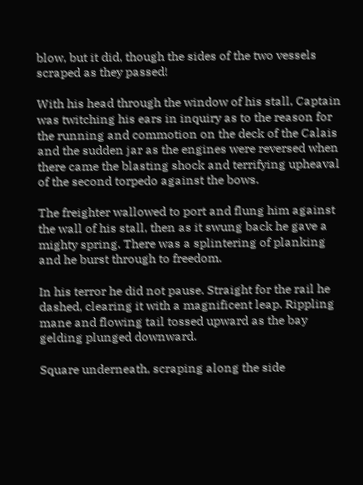blow, but it did, though the sides of the two vessels scraped as they passed!

With his head through the window of his stall, Captain was twitching his ears in inquiry as to the reason for the running and commotion on the deck of the Calais and the sudden jar as the engines were reversed when there came the blasting shock and terrifying upheaval of the second torpedo against the bows.

The freighter wallowed to port and flung him against the wall of his stall, then as it swung back he gave a mighty spring. There was a splintering of planking and he burst through to freedom.

In his terror he did not pause. Straight for the rail he dashed, clearing it with a magnificent leap. Rippling mane and flowing tail tossed upward as the bay gelding plunged downward.

Square underneath, scraping along the side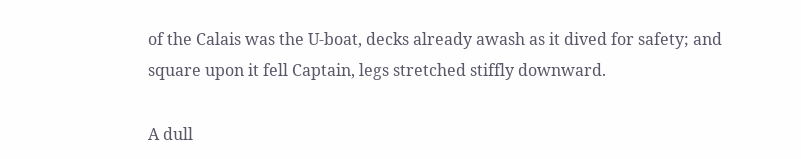of the Calais was the U-boat, decks already awash as it dived for safety; and square upon it fell Captain, legs stretched stiffly downward.

A dull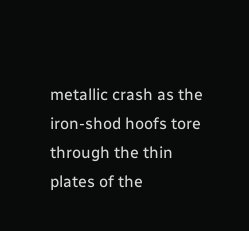metallic crash as the iron-shod hoofs tore through the thin plates of the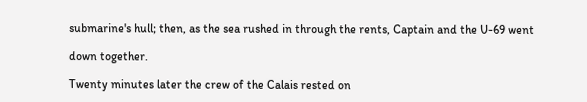submarine's hull; then, as the sea rushed in through the rents, Captain and the U-69 went

down together.

Twenty minutes later the crew of the Calais rested on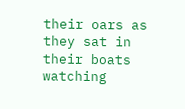their oars as they sat in their boats watching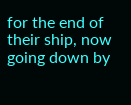for the end of their ship, now going down by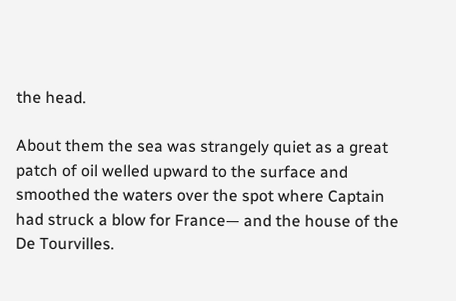the head.

About them the sea was strangely quiet as a great patch of oil welled upward to the surface and smoothed the waters over the spot where Captain had struck a blow for France— and the house of the De Tourvilles.